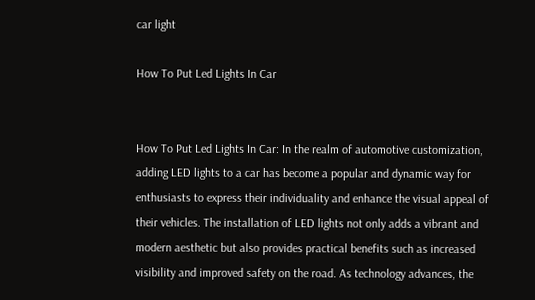car light

How To Put Led Lights In Car


How To Put Led Lights In Car: In the realm of automotive customization, adding LED lights to a car has become a popular and dynamic way for enthusiasts to express their individuality and enhance the visual appeal of their vehicles. The installation of LED lights not only adds a vibrant and modern aesthetic but also provides practical benefits such as increased visibility and improved safety on the road. As technology advances, the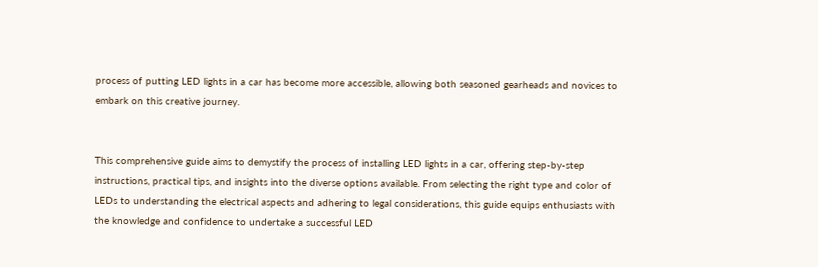process of putting LED lights in a car has become more accessible, allowing both seasoned gearheads and novices to embark on this creative journey.


This comprehensive guide aims to demystify the process of installing LED lights in a car, offering step-by-step instructions, practical tips, and insights into the diverse options available. From selecting the right type and color of LEDs to understanding the electrical aspects and adhering to legal considerations, this guide equips enthusiasts with the knowledge and confidence to undertake a successful LED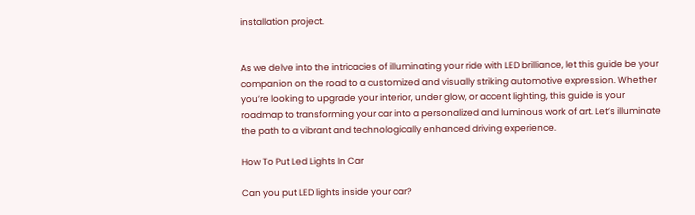installation project.


As we delve into the intricacies of illuminating your ride with LED brilliance, let this guide be your companion on the road to a customized and visually striking automotive expression. Whether you’re looking to upgrade your interior, under glow, or accent lighting, this guide is your roadmap to transforming your car into a personalized and luminous work of art. Let’s illuminate the path to a vibrant and technologically enhanced driving experience.

How To Put Led Lights In Car

Can you put LED lights inside your car?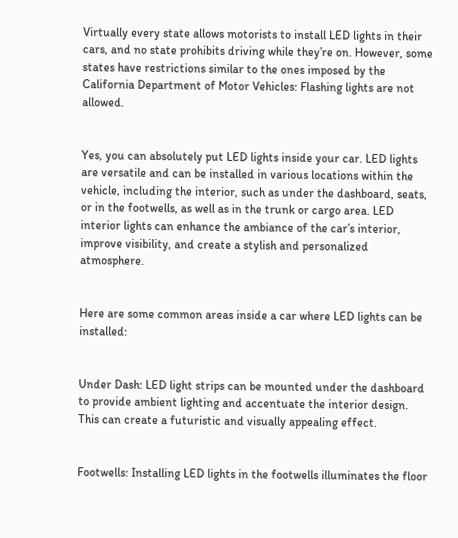Virtually every state allows motorists to install LED lights in their cars, and no state prohibits driving while they’re on. However, some states have restrictions similar to the ones imposed by the California Department of Motor Vehicles: Flashing lights are not allowed.


Yes, you can absolutely put LED lights inside your car. LED lights are versatile and can be installed in various locations within the vehicle, including the interior, such as under the dashboard, seats, or in the footwells, as well as in the trunk or cargo area. LED interior lights can enhance the ambiance of the car’s interior, improve visibility, and create a stylish and personalized atmosphere.


Here are some common areas inside a car where LED lights can be installed:


Under Dash: LED light strips can be mounted under the dashboard to provide ambient lighting and accentuate the interior design. This can create a futuristic and visually appealing effect.


Footwells: Installing LED lights in the footwells illuminates the floor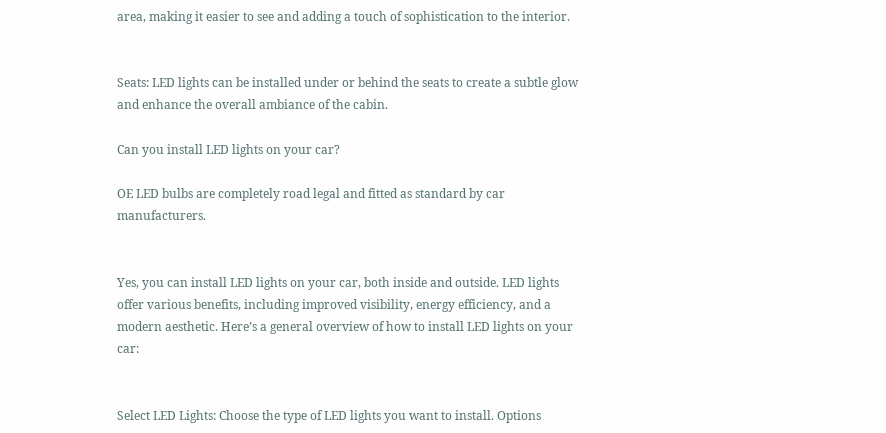area, making it easier to see and adding a touch of sophistication to the interior.


Seats: LED lights can be installed under or behind the seats to create a subtle glow and enhance the overall ambiance of the cabin.

Can you install LED lights on your car?

OE LED bulbs are completely road legal and fitted as standard by car manufacturers.


Yes, you can install LED lights on your car, both inside and outside. LED lights offer various benefits, including improved visibility, energy efficiency, and a modern aesthetic. Here’s a general overview of how to install LED lights on your car:


Select LED Lights: Choose the type of LED lights you want to install. Options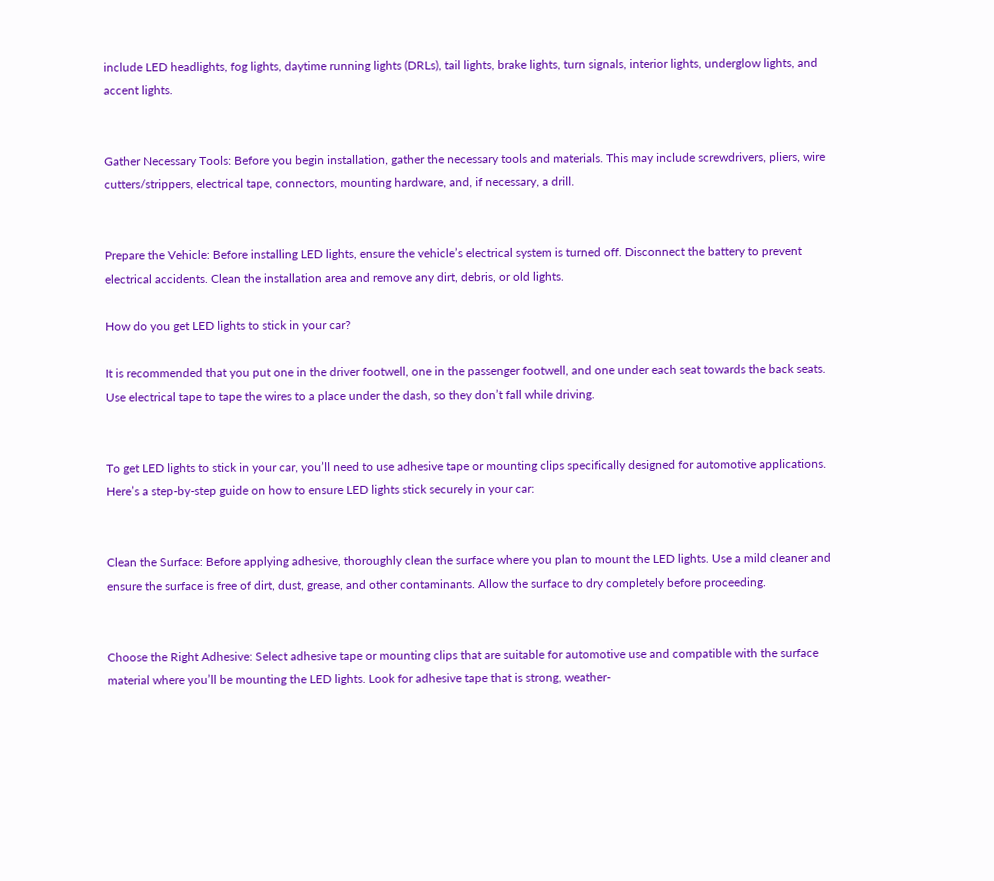include LED headlights, fog lights, daytime running lights (DRLs), tail lights, brake lights, turn signals, interior lights, underglow lights, and accent lights.


Gather Necessary Tools: Before you begin installation, gather the necessary tools and materials. This may include screwdrivers, pliers, wire cutters/strippers, electrical tape, connectors, mounting hardware, and, if necessary, a drill.


Prepare the Vehicle: Before installing LED lights, ensure the vehicle’s electrical system is turned off. Disconnect the battery to prevent electrical accidents. Clean the installation area and remove any dirt, debris, or old lights.

How do you get LED lights to stick in your car?

It is recommended that you put one in the driver footwell, one in the passenger footwell, and one under each seat towards the back seats. Use electrical tape to tape the wires to a place under the dash, so they don’t fall while driving.


To get LED lights to stick in your car, you’ll need to use adhesive tape or mounting clips specifically designed for automotive applications. Here’s a step-by-step guide on how to ensure LED lights stick securely in your car:


Clean the Surface: Before applying adhesive, thoroughly clean the surface where you plan to mount the LED lights. Use a mild cleaner and ensure the surface is free of dirt, dust, grease, and other contaminants. Allow the surface to dry completely before proceeding.


Choose the Right Adhesive: Select adhesive tape or mounting clips that are suitable for automotive use and compatible with the surface material where you’ll be mounting the LED lights. Look for adhesive tape that is strong, weather-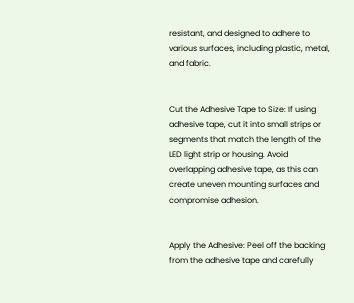resistant, and designed to adhere to various surfaces, including plastic, metal, and fabric.


Cut the Adhesive Tape to Size: If using adhesive tape, cut it into small strips or segments that match the length of the LED light strip or housing. Avoid overlapping adhesive tape, as this can create uneven mounting surfaces and compromise adhesion.


Apply the Adhesive: Peel off the backing from the adhesive tape and carefully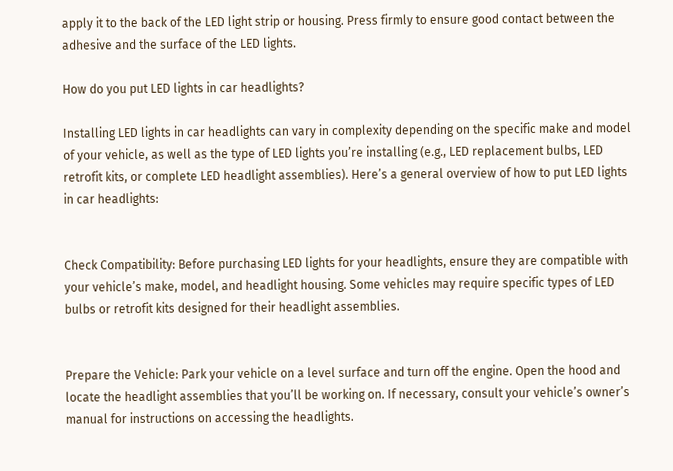apply it to the back of the LED light strip or housing. Press firmly to ensure good contact between the adhesive and the surface of the LED lights.

How do you put LED lights in car headlights?

Installing LED lights in car headlights can vary in complexity depending on the specific make and model of your vehicle, as well as the type of LED lights you’re installing (e.g., LED replacement bulbs, LED retrofit kits, or complete LED headlight assemblies). Here’s a general overview of how to put LED lights in car headlights:


Check Compatibility: Before purchasing LED lights for your headlights, ensure they are compatible with your vehicle’s make, model, and headlight housing. Some vehicles may require specific types of LED bulbs or retrofit kits designed for their headlight assemblies.


Prepare the Vehicle: Park your vehicle on a level surface and turn off the engine. Open the hood and locate the headlight assemblies that you’ll be working on. If necessary, consult your vehicle’s owner’s manual for instructions on accessing the headlights.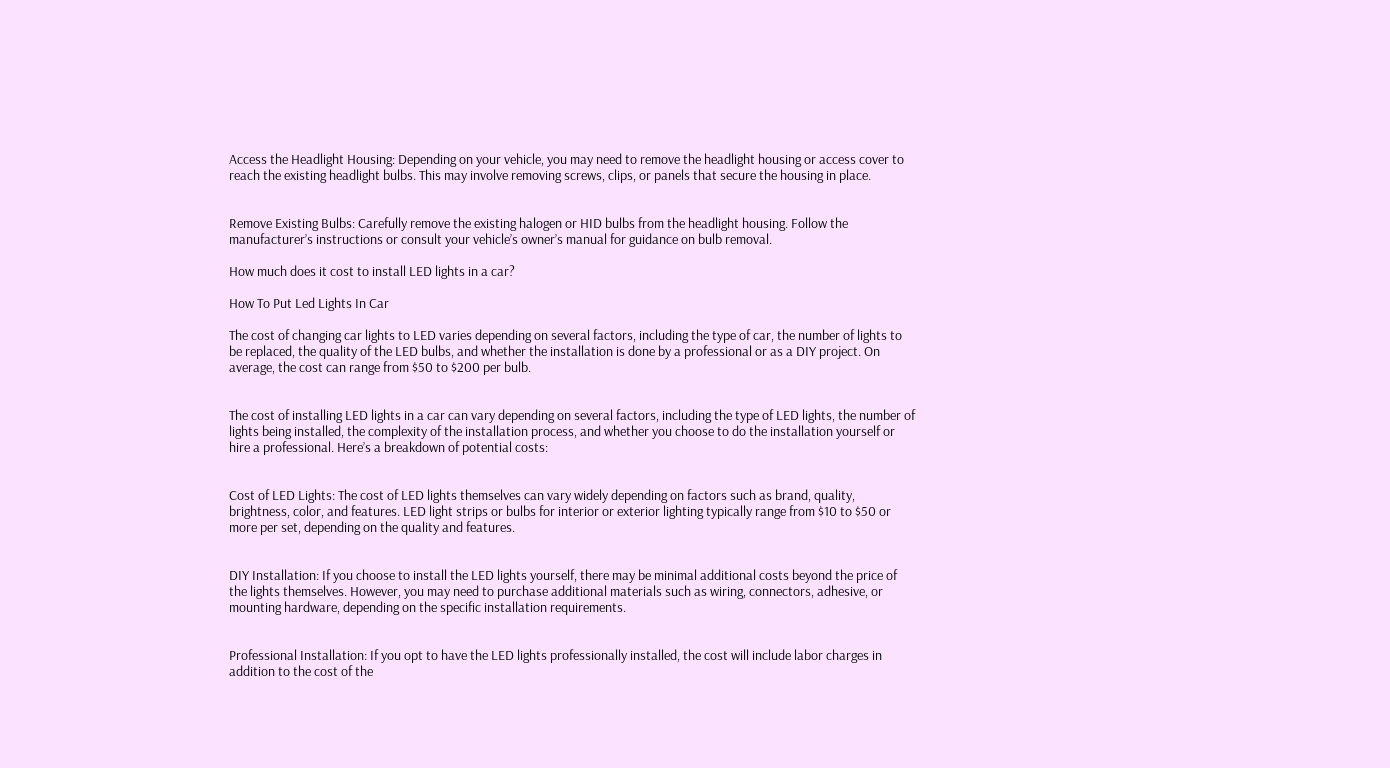Access the Headlight Housing: Depending on your vehicle, you may need to remove the headlight housing or access cover to reach the existing headlight bulbs. This may involve removing screws, clips, or panels that secure the housing in place.


Remove Existing Bulbs: Carefully remove the existing halogen or HID bulbs from the headlight housing. Follow the manufacturer’s instructions or consult your vehicle’s owner’s manual for guidance on bulb removal.

How much does it cost to install LED lights in a car?

How To Put Led Lights In Car

The cost of changing car lights to LED varies depending on several factors, including the type of car, the number of lights to be replaced, the quality of the LED bulbs, and whether the installation is done by a professional or as a DIY project. On average, the cost can range from $50 to $200 per bulb.


The cost of installing LED lights in a car can vary depending on several factors, including the type of LED lights, the number of lights being installed, the complexity of the installation process, and whether you choose to do the installation yourself or hire a professional. Here’s a breakdown of potential costs:


Cost of LED Lights: The cost of LED lights themselves can vary widely depending on factors such as brand, quality, brightness, color, and features. LED light strips or bulbs for interior or exterior lighting typically range from $10 to $50 or more per set, depending on the quality and features.


DIY Installation: If you choose to install the LED lights yourself, there may be minimal additional costs beyond the price of the lights themselves. However, you may need to purchase additional materials such as wiring, connectors, adhesive, or mounting hardware, depending on the specific installation requirements.


Professional Installation: If you opt to have the LED lights professionally installed, the cost will include labor charges in addition to the cost of the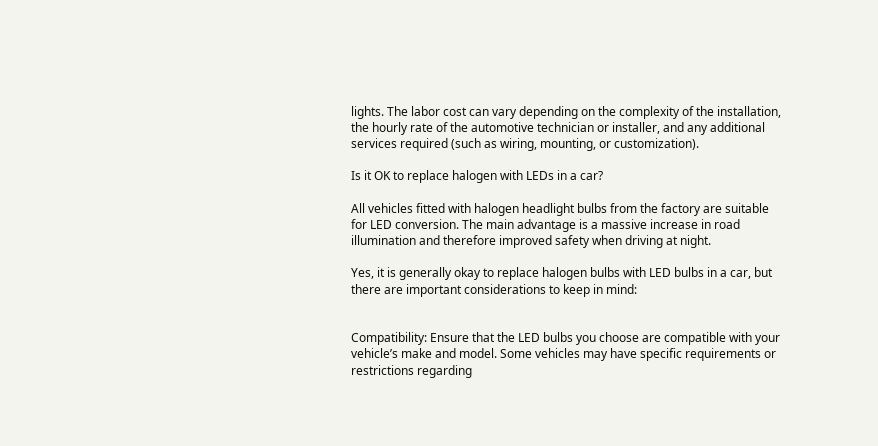lights. The labor cost can vary depending on the complexity of the installation, the hourly rate of the automotive technician or installer, and any additional services required (such as wiring, mounting, or customization).

Is it OK to replace halogen with LEDs in a car?

All vehicles fitted with halogen headlight bulbs from the factory are suitable for LED conversion. The main advantage is a massive increase in road illumination and therefore improved safety when driving at night.

Yes, it is generally okay to replace halogen bulbs with LED bulbs in a car, but there are important considerations to keep in mind:


Compatibility: Ensure that the LED bulbs you choose are compatible with your vehicle’s make and model. Some vehicles may have specific requirements or restrictions regarding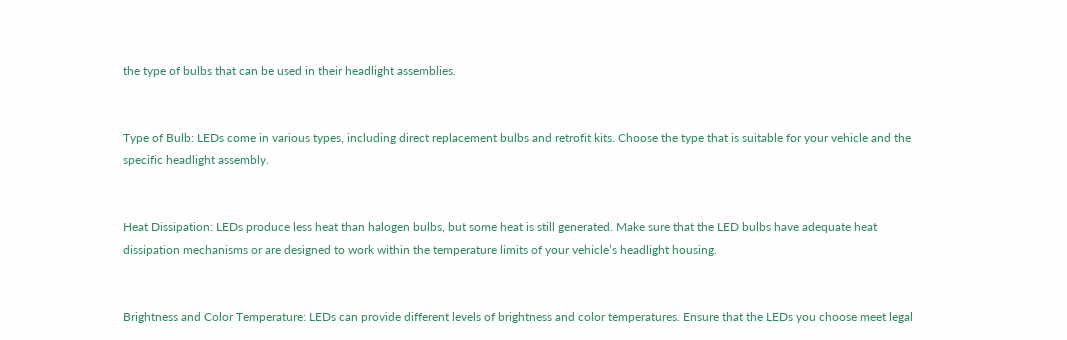the type of bulbs that can be used in their headlight assemblies.


Type of Bulb: LEDs come in various types, including direct replacement bulbs and retrofit kits. Choose the type that is suitable for your vehicle and the specific headlight assembly.


Heat Dissipation: LEDs produce less heat than halogen bulbs, but some heat is still generated. Make sure that the LED bulbs have adequate heat dissipation mechanisms or are designed to work within the temperature limits of your vehicle’s headlight housing.


Brightness and Color Temperature: LEDs can provide different levels of brightness and color temperatures. Ensure that the LEDs you choose meet legal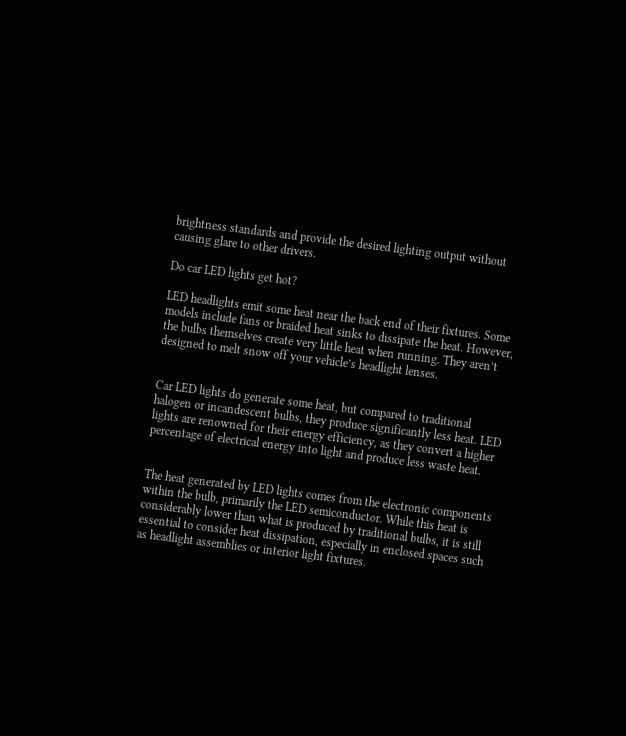brightness standards and provide the desired lighting output without causing glare to other drivers.

Do car LED lights get hot?

LED headlights emit some heat near the back end of their fixtures. Some models include fans or braided heat sinks to dissipate the heat. However, the bulbs themselves create very little heat when running. They aren’t designed to melt snow off your vehicle’s headlight lenses.


Car LED lights do generate some heat, but compared to traditional halogen or incandescent bulbs, they produce significantly less heat. LED lights are renowned for their energy efficiency, as they convert a higher percentage of electrical energy into light and produce less waste heat.


The heat generated by LED lights comes from the electronic components within the bulb, primarily the LED semiconductor. While this heat is considerably lower than what is produced by traditional bulbs, it is still essential to consider heat dissipation, especially in enclosed spaces such as headlight assemblies or interior light fixtures.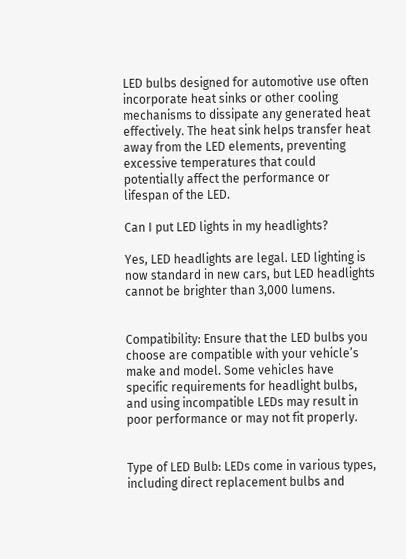LED bulbs designed for automotive use often incorporate heat sinks or other cooling mechanisms to dissipate any generated heat effectively. The heat sink helps transfer heat away from the LED elements, preventing excessive temperatures that could potentially affect the performance or lifespan of the LED.

Can I put LED lights in my headlights?

Yes, LED headlights are legal. LED lighting is now standard in new cars, but LED headlights cannot be brighter than 3,000 lumens.


Compatibility: Ensure that the LED bulbs you choose are compatible with your vehicle’s make and model. Some vehicles have specific requirements for headlight bulbs, and using incompatible LEDs may result in poor performance or may not fit properly.


Type of LED Bulb: LEDs come in various types, including direct replacement bulbs and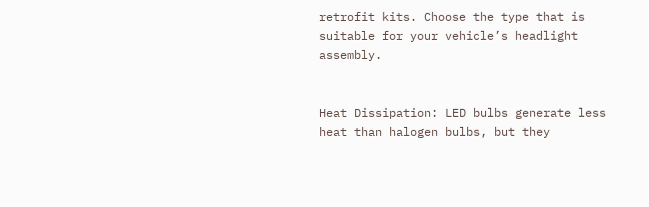retrofit kits. Choose the type that is suitable for your vehicle’s headlight assembly.


Heat Dissipation: LED bulbs generate less heat than halogen bulbs, but they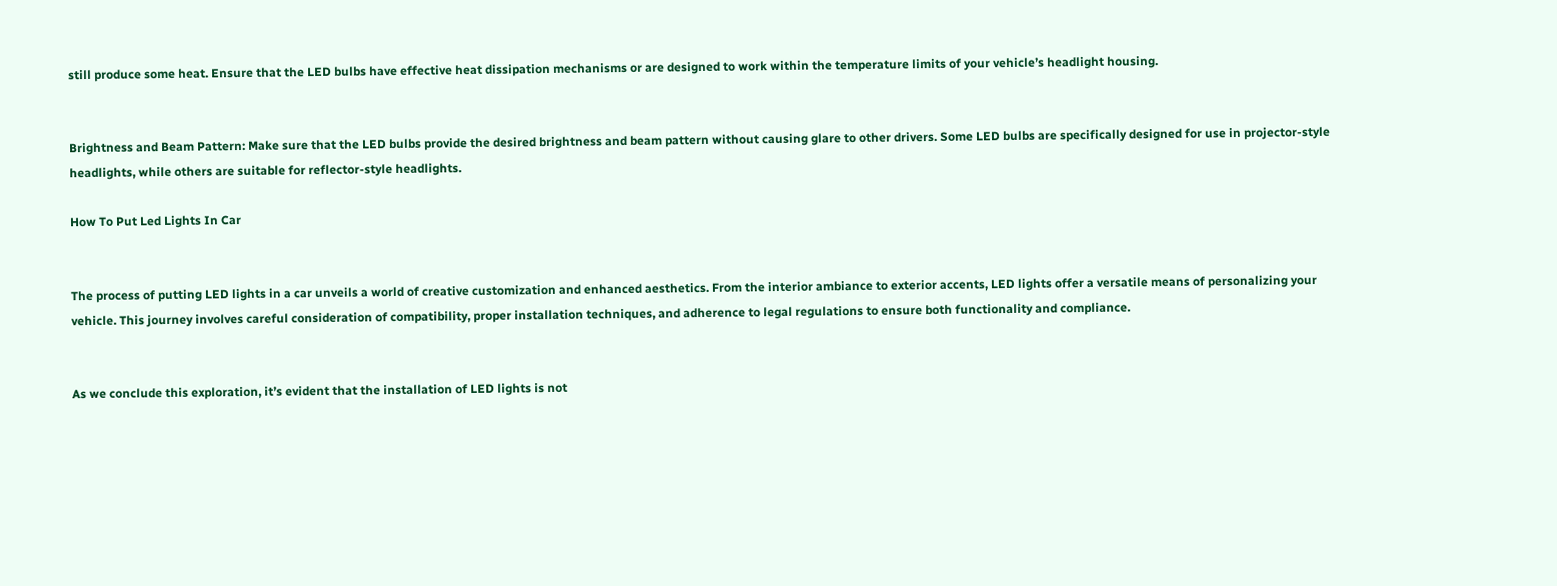still produce some heat. Ensure that the LED bulbs have effective heat dissipation mechanisms or are designed to work within the temperature limits of your vehicle’s headlight housing.


Brightness and Beam Pattern: Make sure that the LED bulbs provide the desired brightness and beam pattern without causing glare to other drivers. Some LED bulbs are specifically designed for use in projector-style headlights, while others are suitable for reflector-style headlights.

How To Put Led Lights In Car


The process of putting LED lights in a car unveils a world of creative customization and enhanced aesthetics. From the interior ambiance to exterior accents, LED lights offer a versatile means of personalizing your vehicle. This journey involves careful consideration of compatibility, proper installation techniques, and adherence to legal regulations to ensure both functionality and compliance.


As we conclude this exploration, it’s evident that the installation of LED lights is not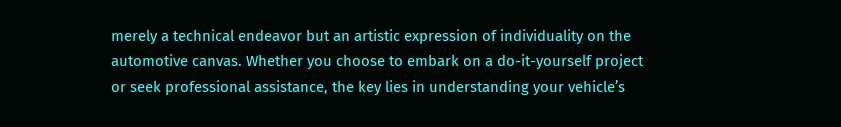merely a technical endeavor but an artistic expression of individuality on the automotive canvas. Whether you choose to embark on a do-it-yourself project or seek professional assistance, the key lies in understanding your vehicle’s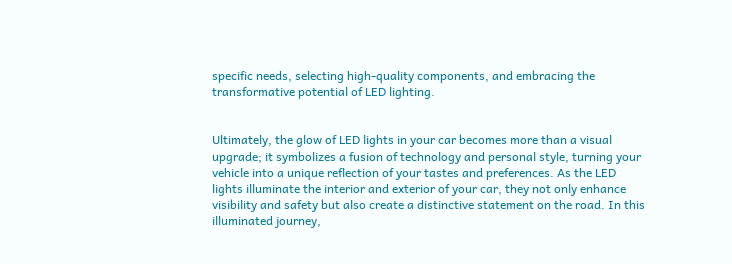specific needs, selecting high-quality components, and embracing the transformative potential of LED lighting.


Ultimately, the glow of LED lights in your car becomes more than a visual upgrade; it symbolizes a fusion of technology and personal style, turning your vehicle into a unique reflection of your tastes and preferences. As the LED lights illuminate the interior and exterior of your car, they not only enhance visibility and safety but also create a distinctive statement on the road. In this illuminated journey,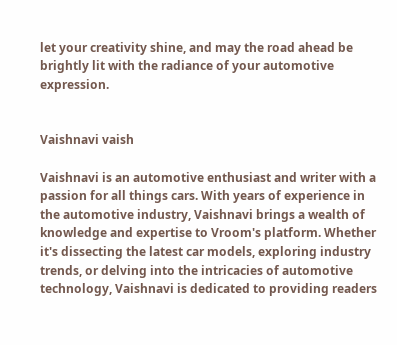let your creativity shine, and may the road ahead be brightly lit with the radiance of your automotive expression.


Vaishnavi vaish

Vaishnavi is an automotive enthusiast and writer with a passion for all things cars. With years of experience in the automotive industry, Vaishnavi brings a wealth of knowledge and expertise to Vroom's platform. Whether it's dissecting the latest car models, exploring industry trends, or delving into the intricacies of automotive technology, Vaishnavi is dedicated to providing readers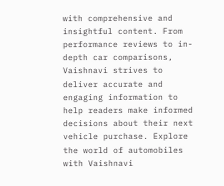with comprehensive and insightful content. From performance reviews to in-depth car comparisons, Vaishnavi strives to deliver accurate and engaging information to help readers make informed decisions about their next vehicle purchase. Explore the world of automobiles with Vaishnavi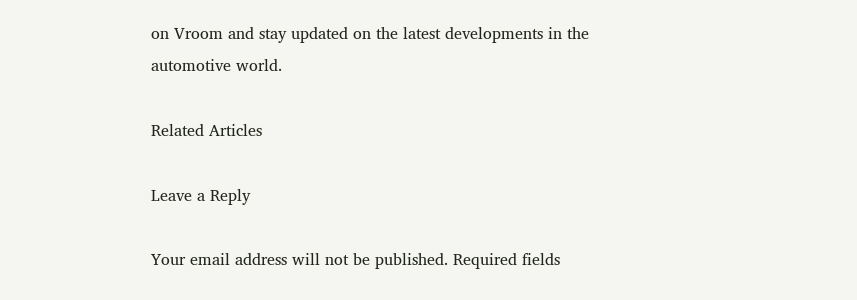on Vroom and stay updated on the latest developments in the automotive world.

Related Articles

Leave a Reply

Your email address will not be published. Required fields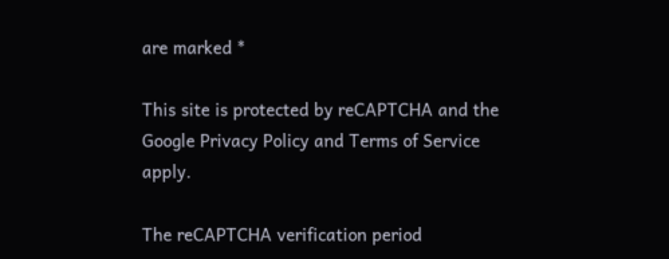are marked *

This site is protected by reCAPTCHA and the Google Privacy Policy and Terms of Service apply.

The reCAPTCHA verification period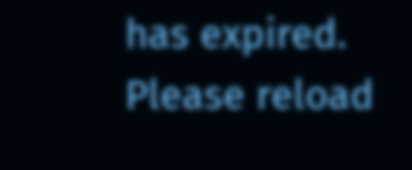has expired. Please reload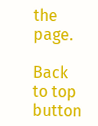the page.

Back to top button